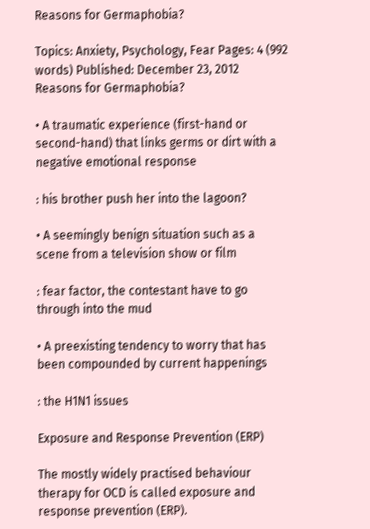Reasons for Germaphobia?

Topics: Anxiety, Psychology, Fear Pages: 4 (992 words) Published: December 23, 2012
Reasons for Germaphobia?

• A traumatic experience (first-hand or second-hand) that links germs or dirt with a negative emotional response

: his brother push her into the lagoon?

• A seemingly benign situation such as a scene from a television show or film

: fear factor, the contestant have to go through into the mud

• A preexisting tendency to worry that has been compounded by current happenings

: the H1N1 issues

Exposure and Response Prevention (ERP)

The mostly widely practised behaviour therapy for OCD is called exposure and response prevention (ERP).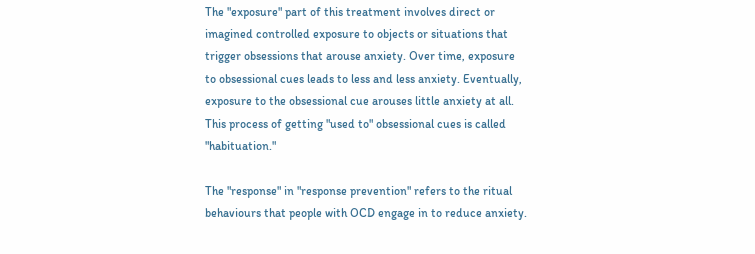The "exposure" part of this treatment involves direct or imagined controlled exposure to objects or situations that trigger obsessions that arouse anxiety. Over time, exposure to obsessional cues leads to less and less anxiety. Eventually, exposure to the obsessional cue arouses little anxiety at all. This process of getting "used to" obsessional cues is called "habituation."

The "response" in "response prevention" refers to the ritual behaviours that people with OCD engage in to reduce anxiety.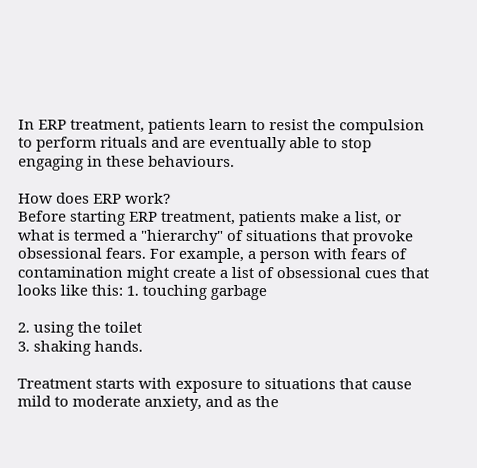In ERP treatment, patients learn to resist the compulsion to perform rituals and are eventually able to stop engaging in these behaviours.

How does ERP work?
Before starting ERP treatment, patients make a list, or what is termed a "hierarchy" of situations that provoke obsessional fears. For example, a person with fears of contamination might create a list of obsessional cues that looks like this: 1. touching garbage

2. using the toilet
3. shaking hands.

Treatment starts with exposure to situations that cause mild to moderate anxiety, and as the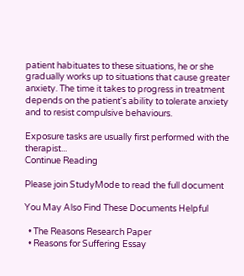patient habituates to these situations, he or she gradually works up to situations that cause greater anxiety. The time it takes to progress in treatment depends on the patient's ability to tolerate anxiety and to resist compulsive behaviours.

Exposure tasks are usually first performed with the therapist...
Continue Reading

Please join StudyMode to read the full document

You May Also Find These Documents Helpful

  • The Reasons Research Paper
  • Reasons for Suffering Essay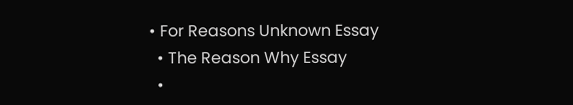• For Reasons Unknown Essay
  • The Reason Why Essay
  •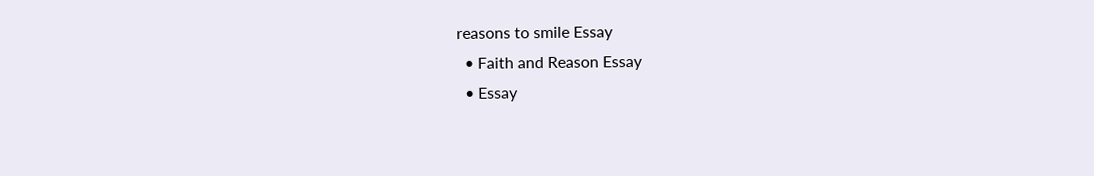reasons to smile Essay
  • Faith and Reason Essay
  • Essay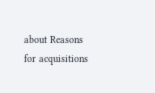about Reasons for acquisitions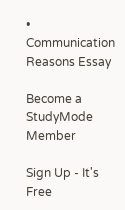• Communication Reasons Essay

Become a StudyMode Member

Sign Up - It's Free